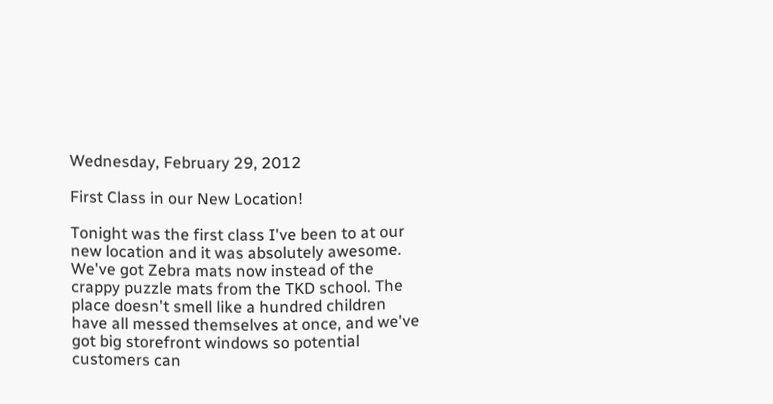Wednesday, February 29, 2012

First Class in our New Location!

Tonight was the first class I've been to at our new location and it was absolutely awesome.
We've got Zebra mats now instead of the crappy puzzle mats from the TKD school. The place doesn't smell like a hundred children have all messed themselves at once, and we've got big storefront windows so potential customers can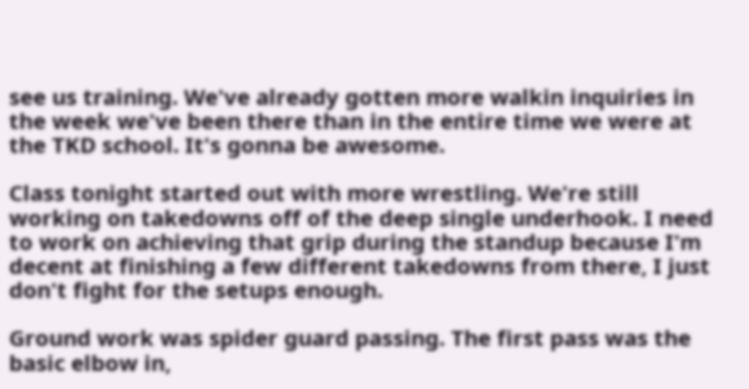see us training. We've already gotten more walkin inquiries in the week we've been there than in the entire time we were at the TKD school. It's gonna be awesome.

Class tonight started out with more wrestling. We're still working on takedowns off of the deep single underhook. I need to work on achieving that grip during the standup because I'm decent at finishing a few different takedowns from there, I just don't fight for the setups enough.

Ground work was spider guard passing. The first pass was the basic elbow in,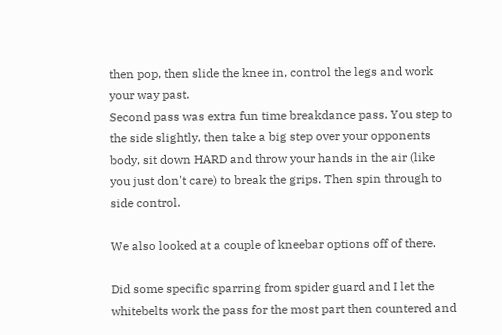then pop, then slide the knee in, control the legs and work your way past.
Second pass was extra fun time breakdance pass. You step to the side slightly, then take a big step over your opponents body, sit down HARD and throw your hands in the air (like you just don't care) to break the grips. Then spin through to side control.

We also looked at a couple of kneebar options off of there.

Did some specific sparring from spider guard and I let the whitebelts work the pass for the most part then countered and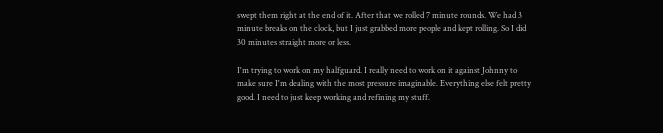swept them right at the end of it. After that we rolled 7 minute rounds. We had 3 minute breaks on the clock, but I just grabbed more people and kept rolling. So I did 30 minutes straight more or less.

I'm trying to work on my halfguard. I really need to work on it against Johnny to make sure I'm dealing with the most pressure imaginable. Everything else felt pretty good. I need to just keep working and refining my stuff.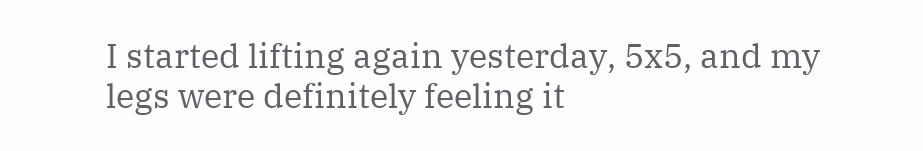I started lifting again yesterday, 5x5, and my legs were definitely feeling it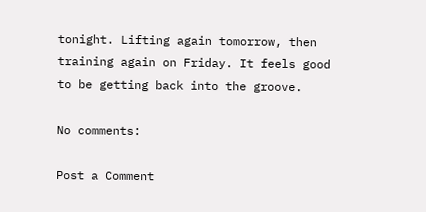tonight. Lifting again tomorrow, then training again on Friday. It feels good to be getting back into the groove.

No comments:

Post a Comment